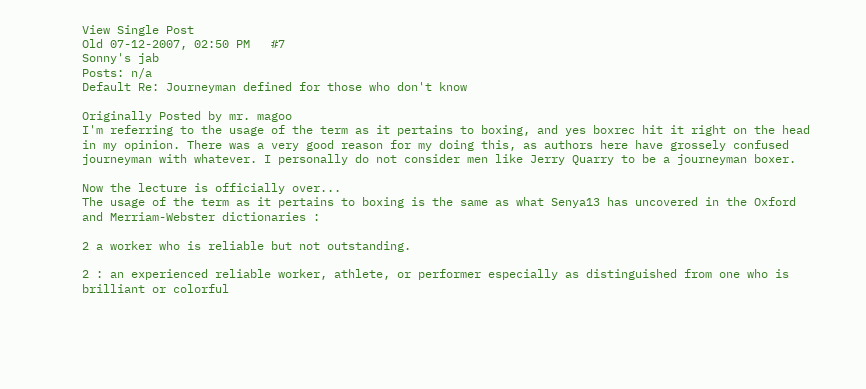View Single Post
Old 07-12-2007, 02:50 PM   #7
Sonny's jab
Posts: n/a
Default Re: Journeyman defined for those who don't know

Originally Posted by mr. magoo
I'm referring to the usage of the term as it pertains to boxing, and yes boxrec hit it right on the head in my opinion. There was a very good reason for my doing this, as authors here have grossely confused journeyman with whatever. I personally do not consider men like Jerry Quarry to be a journeyman boxer.

Now the lecture is officially over...
The usage of the term as it pertains to boxing is the same as what Senya13 has uncovered in the Oxford and Merriam-Webster dictionaries :

2 a worker who is reliable but not outstanding.

2 : an experienced reliable worker, athlete, or performer especially as distinguished from one who is brilliant or colorful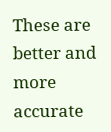These are better and more accurate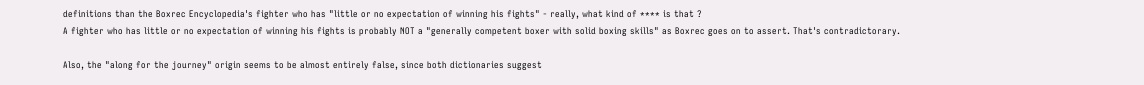definitions than the Boxrec Encyclopedia's fighter who has "little or no expectation of winning his fights" - really, what kind of **** is that ?
A fighter who has little or no expectation of winning his fights is probably NOT a "generally competent boxer with solid boxing skills" as Boxrec goes on to assert. That's contradictorary.

Also, the "along for the journey" origin seems to be almost entirely false, since both dictionaries suggest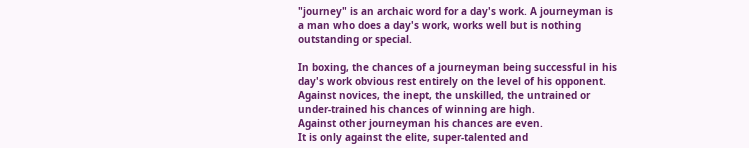"journey" is an archaic word for a day's work. A journeyman is a man who does a day's work, works well but is nothing outstanding or special.

In boxing, the chances of a journeyman being successful in his day's work obvious rest entirely on the level of his opponent. Against novices, the inept, the unskilled, the untrained or under-trained his chances of winning are high.
Against other journeyman his chances are even.
It is only against the elite, super-talented and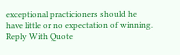exceptional practicioners should he have little or no expectation of winning.
Reply With Quote